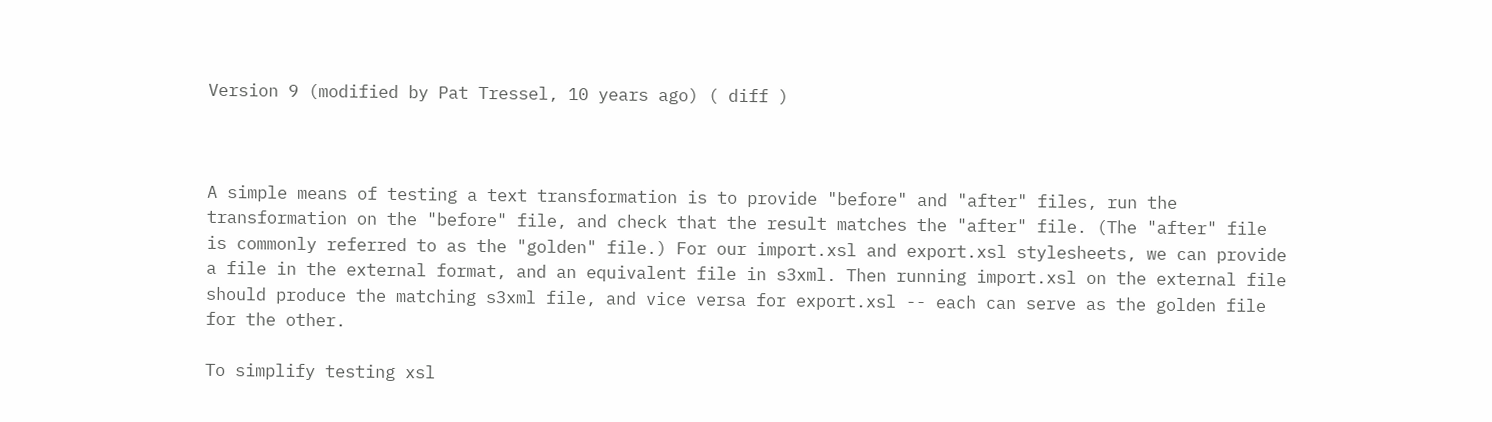Version 9 (modified by Pat Tressel, 10 years ago) ( diff )



A simple means of testing a text transformation is to provide "before" and "after" files, run the transformation on the "before" file, and check that the result matches the "after" file. (The "after" file is commonly referred to as the "golden" file.) For our import.xsl and export.xsl stylesheets, we can provide a file in the external format, and an equivalent file in s3xml. Then running import.xsl on the external file should produce the matching s3xml file, and vice versa for export.xsl -- each can serve as the golden file for the other.

To simplify testing xsl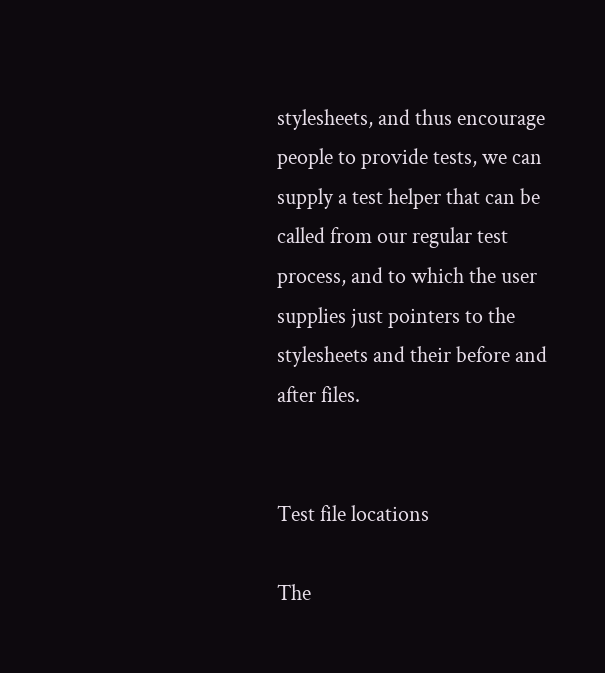stylesheets, and thus encourage people to provide tests, we can supply a test helper that can be called from our regular test process, and to which the user supplies just pointers to the stylesheets and their before and after files.


Test file locations

The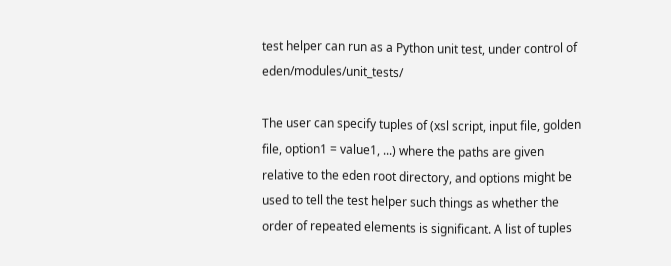test helper can run as a Python unit test, under control of eden/modules/unit_tests/

The user can specify tuples of (xsl script, input file, golden file, option1 = value1, ...) where the paths are given relative to the eden root directory, and options might be used to tell the test helper such things as whether the order of repeated elements is significant. A list of tuples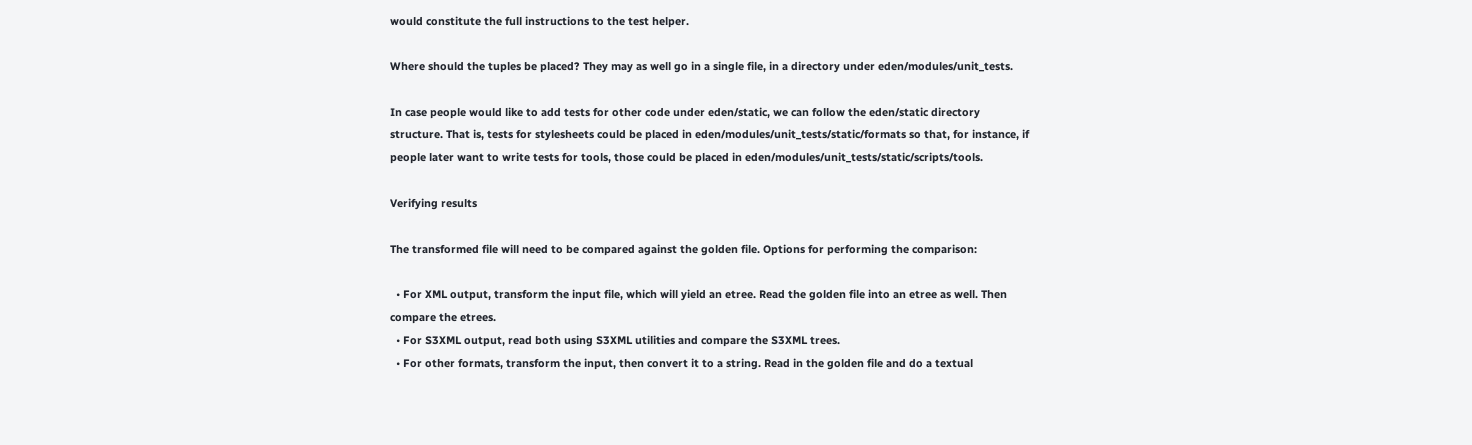would constitute the full instructions to the test helper.

Where should the tuples be placed? They may as well go in a single file, in a directory under eden/modules/unit_tests.

In case people would like to add tests for other code under eden/static, we can follow the eden/static directory structure. That is, tests for stylesheets could be placed in eden/modules/unit_tests/static/formats so that, for instance, if people later want to write tests for tools, those could be placed in eden/modules/unit_tests/static/scripts/tools.

Verifying results

The transformed file will need to be compared against the golden file. Options for performing the comparison:

  • For XML output, transform the input file, which will yield an etree. Read the golden file into an etree as well. Then compare the etrees.
  • For S3XML output, read both using S3XML utilities and compare the S3XML trees.
  • For other formats, transform the input, then convert it to a string. Read in the golden file and do a textual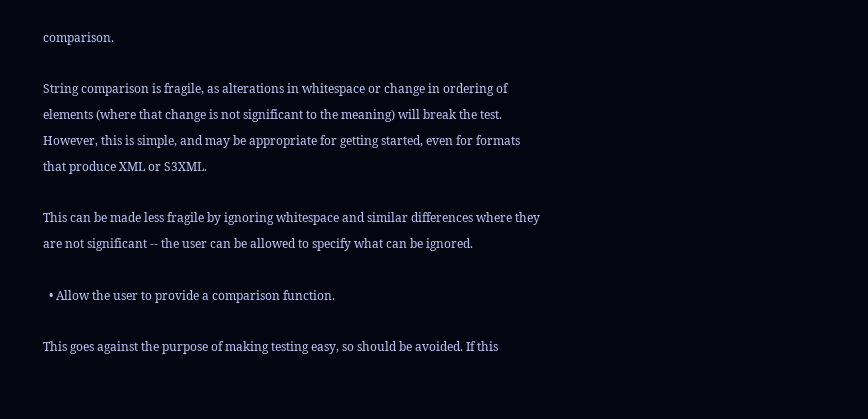comparison.

String comparison is fragile, as alterations in whitespace or change in ordering of elements (where that change is not significant to the meaning) will break the test. However, this is simple, and may be appropriate for getting started, even for formats that produce XML or S3XML.

This can be made less fragile by ignoring whitespace and similar differences where they are not significant -- the user can be allowed to specify what can be ignored.

  • Allow the user to provide a comparison function.

This goes against the purpose of making testing easy, so should be avoided. If this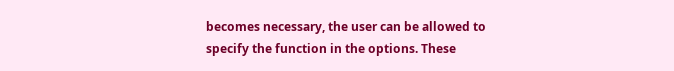becomes necessary, the user can be allowed to specify the function in the options. These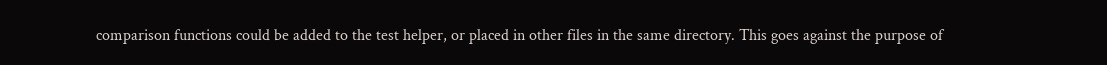comparison functions could be added to the test helper, or placed in other files in the same directory. This goes against the purpose of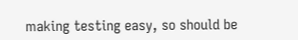making testing easy, so should be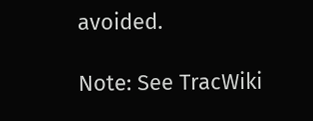avoided.

Note: See TracWiki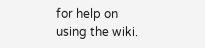for help on using the wiki.